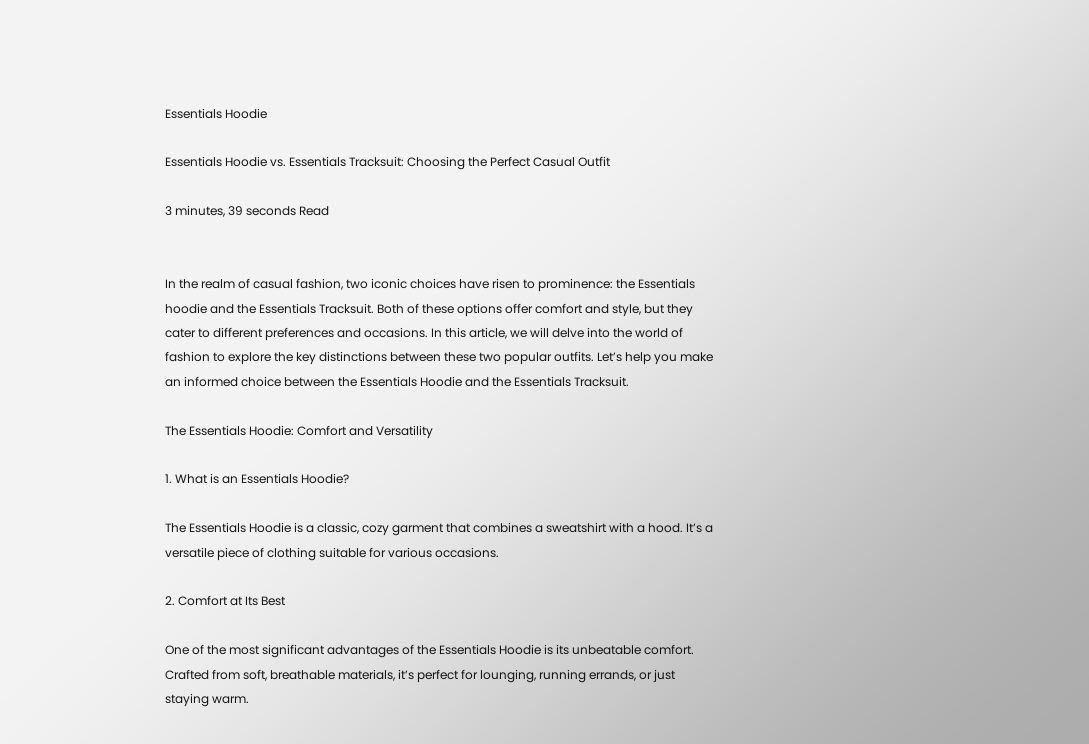Essentials Hoodie

Essentials Hoodie vs. Essentials Tracksuit: Choosing the Perfect Casual Outfit

3 minutes, 39 seconds Read


In the realm of casual fashion, two iconic choices have risen to prominence: the Essentials hoodie and the Essentials Tracksuit. Both of these options offer comfort and style, but they cater to different preferences and occasions. In this article, we will delve into the world of fashion to explore the key distinctions between these two popular outfits. Let’s help you make an informed choice between the Essentials Hoodie and the Essentials Tracksuit.

The Essentials Hoodie: Comfort and Versatility

1. What is an Essentials Hoodie?

The Essentials Hoodie is a classic, cozy garment that combines a sweatshirt with a hood. It’s a versatile piece of clothing suitable for various occasions.

2. Comfort at Its Best

One of the most significant advantages of the Essentials Hoodie is its unbeatable comfort. Crafted from soft, breathable materials, it’s perfect for lounging, running errands, or just staying warm.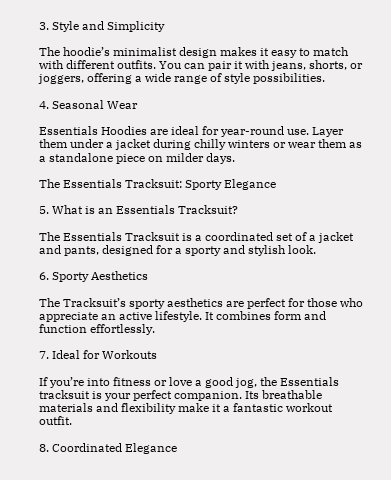3. Style and Simplicity

The hoodie’s minimalist design makes it easy to match with different outfits. You can pair it with jeans, shorts, or joggers, offering a wide range of style possibilities.

4. Seasonal Wear

Essentials Hoodies are ideal for year-round use. Layer them under a jacket during chilly winters or wear them as a standalone piece on milder days.

The Essentials Tracksuit: Sporty Elegance

5. What is an Essentials Tracksuit?

The Essentials Tracksuit is a coordinated set of a jacket and pants, designed for a sporty and stylish look.

6. Sporty Aesthetics

The Tracksuit’s sporty aesthetics are perfect for those who appreciate an active lifestyle. It combines form and function effortlessly.

7. Ideal for Workouts

If you’re into fitness or love a good jog, the Essentials tracksuit is your perfect companion. Its breathable materials and flexibility make it a fantastic workout outfit.

8. Coordinated Elegance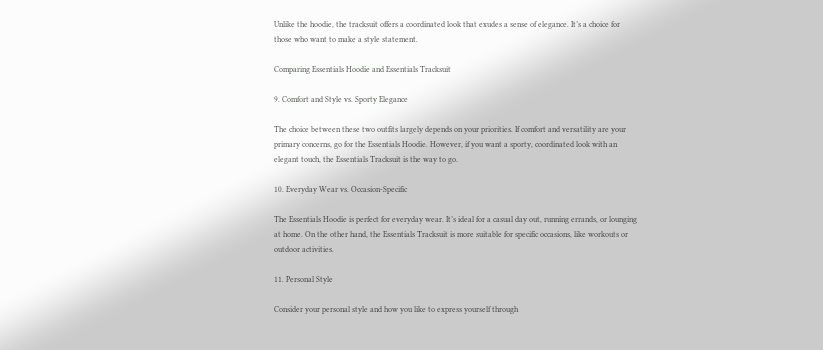Unlike the hoodie, the tracksuit offers a coordinated look that exudes a sense of elegance. It’s a choice for those who want to make a style statement.

Comparing Essentials Hoodie and Essentials Tracksuit

9. Comfort and Style vs. Sporty Elegance

The choice between these two outfits largely depends on your priorities. If comfort and versatility are your primary concerns, go for the Essentials Hoodie. However, if you want a sporty, coordinated look with an elegant touch, the Essentials Tracksuit is the way to go.

10. Everyday Wear vs. Occasion-Specific

The Essentials Hoodie is perfect for everyday wear. It’s ideal for a casual day out, running errands, or lounging at home. On the other hand, the Essentials Tracksuit is more suitable for specific occasions, like workouts or outdoor activities.

11. Personal Style

Consider your personal style and how you like to express yourself through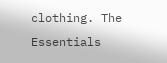clothing. The Essentials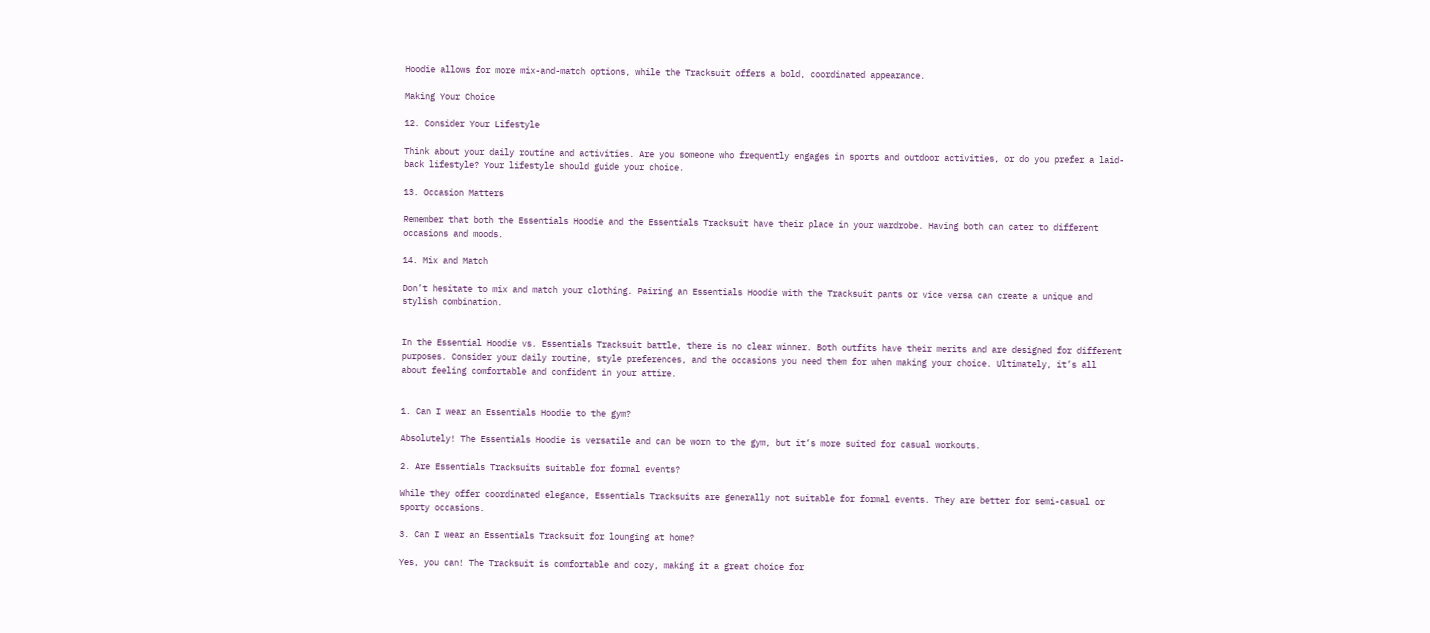Hoodie allows for more mix-and-match options, while the Tracksuit offers a bold, coordinated appearance.

Making Your Choice

12. Consider Your Lifestyle

Think about your daily routine and activities. Are you someone who frequently engages in sports and outdoor activities, or do you prefer a laid-back lifestyle? Your lifestyle should guide your choice.

13. Occasion Matters

Remember that both the Essentials Hoodie and the Essentials Tracksuit have their place in your wardrobe. Having both can cater to different occasions and moods.

14. Mix and Match

Don’t hesitate to mix and match your clothing. Pairing an Essentials Hoodie with the Tracksuit pants or vice versa can create a unique and stylish combination.


In the Essential Hoodie vs. Essentials Tracksuit battle, there is no clear winner. Both outfits have their merits and are designed for different purposes. Consider your daily routine, style preferences, and the occasions you need them for when making your choice. Ultimately, it’s all about feeling comfortable and confident in your attire.


1. Can I wear an Essentials Hoodie to the gym?

Absolutely! The Essentials Hoodie is versatile and can be worn to the gym, but it’s more suited for casual workouts.

2. Are Essentials Tracksuits suitable for formal events?

While they offer coordinated elegance, Essentials Tracksuits are generally not suitable for formal events. They are better for semi-casual or sporty occasions.

3. Can I wear an Essentials Tracksuit for lounging at home?

Yes, you can! The Tracksuit is comfortable and cozy, making it a great choice for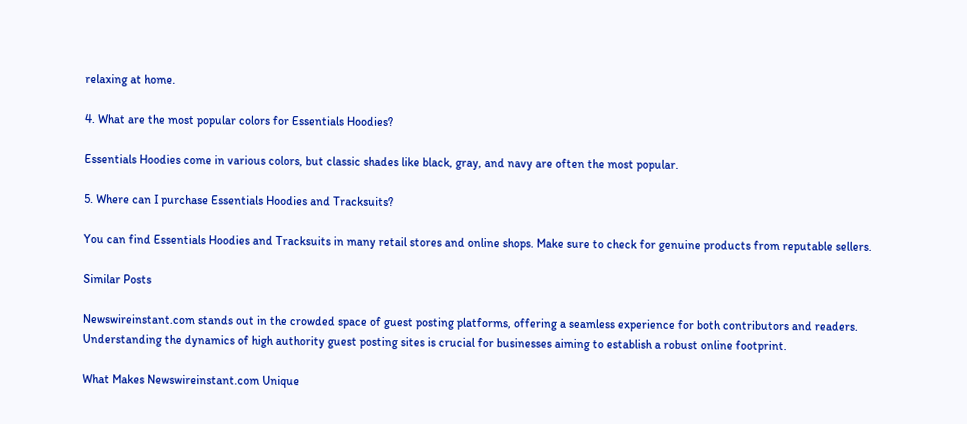relaxing at home.

4. What are the most popular colors for Essentials Hoodies?

Essentials Hoodies come in various colors, but classic shades like black, gray, and navy are often the most popular.

5. Where can I purchase Essentials Hoodies and Tracksuits?

You can find Essentials Hoodies and Tracksuits in many retail stores and online shops. Make sure to check for genuine products from reputable sellers.

Similar Posts

Newswireinstant.com stands out in the crowded space of guest posting platforms, offering a seamless experience for both contributors and readers. Understanding the dynamics of high authority guest posting sites is crucial for businesses aiming to establish a robust online footprint.

What Makes Newswireinstant.com Unique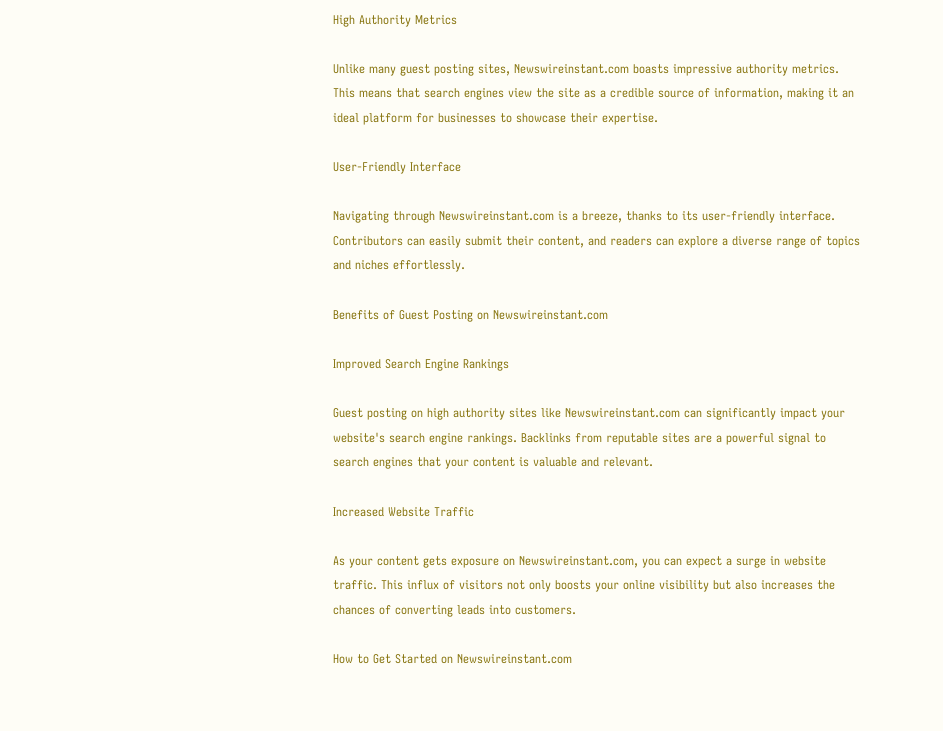High Authority Metrics

Unlike many guest posting sites, Newswireinstant.com boasts impressive authority metrics. This means that search engines view the site as a credible source of information, making it an ideal platform for businesses to showcase their expertise.

User-Friendly Interface

Navigating through Newswireinstant.com is a breeze, thanks to its user-friendly interface. Contributors can easily submit their content, and readers can explore a diverse range of topics and niches effortlessly.

Benefits of Guest Posting on Newswireinstant.com

Improved Search Engine Rankings

Guest posting on high authority sites like Newswireinstant.com can significantly impact your website's search engine rankings. Backlinks from reputable sites are a powerful signal to search engines that your content is valuable and relevant.

Increased Website Traffic

As your content gets exposure on Newswireinstant.com, you can expect a surge in website traffic. This influx of visitors not only boosts your online visibility but also increases the chances of converting leads into customers.

How to Get Started on Newswireinstant.com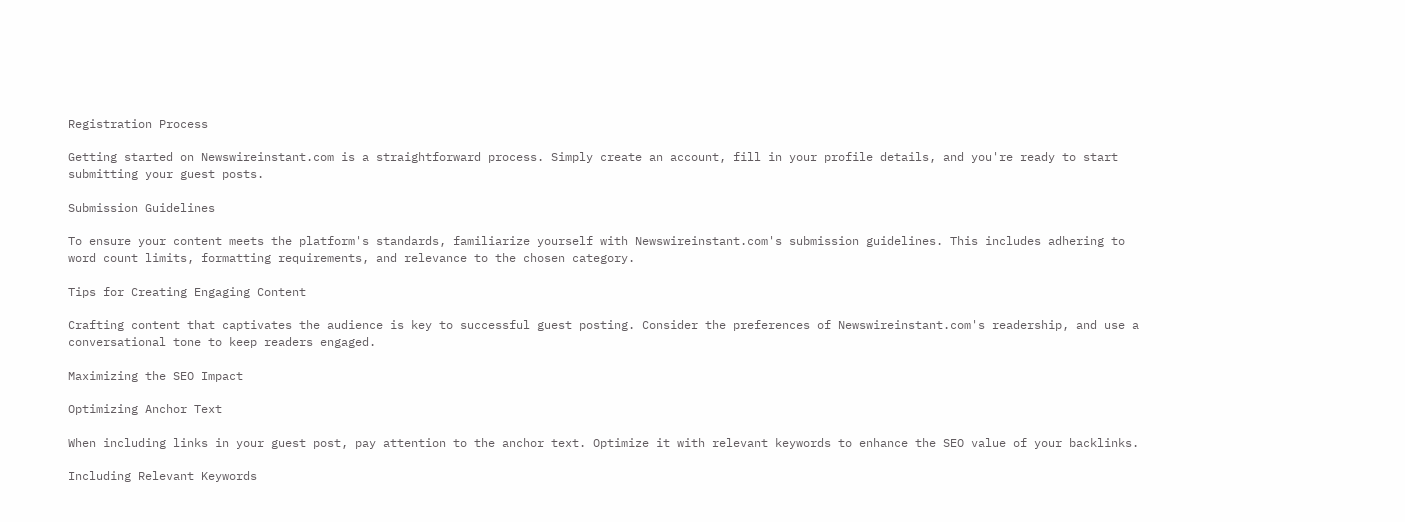Registration Process

Getting started on Newswireinstant.com is a straightforward process. Simply create an account, fill in your profile details, and you're ready to start submitting your guest posts.

Submission Guidelines

To ensure your content meets the platform's standards, familiarize yourself with Newswireinstant.com's submission guidelines. This includes adhering to word count limits, formatting requirements, and relevance to the chosen category.

Tips for Creating Engaging Content

Crafting content that captivates the audience is key to successful guest posting. Consider the preferences of Newswireinstant.com's readership, and use a conversational tone to keep readers engaged.

Maximizing the SEO Impact

Optimizing Anchor Text

When including links in your guest post, pay attention to the anchor text. Optimize it with relevant keywords to enhance the SEO value of your backlinks.

Including Relevant Keywords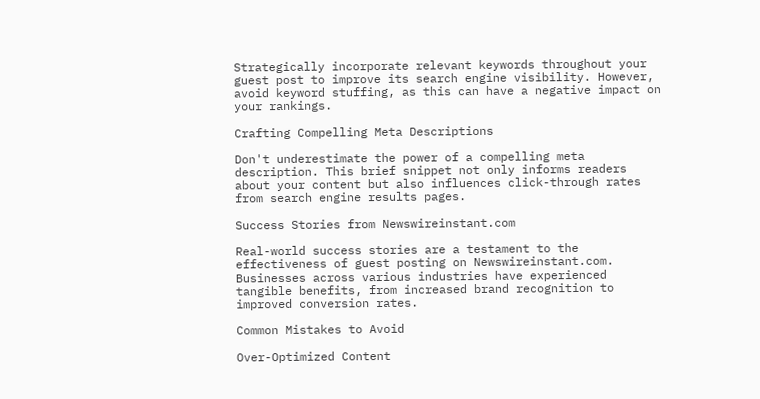Strategically incorporate relevant keywords throughout your guest post to improve its search engine visibility. However, avoid keyword stuffing, as this can have a negative impact on your rankings.

Crafting Compelling Meta Descriptions

Don't underestimate the power of a compelling meta description. This brief snippet not only informs readers about your content but also influences click-through rates from search engine results pages.

Success Stories from Newswireinstant.com

Real-world success stories are a testament to the effectiveness of guest posting on Newswireinstant.com. Businesses across various industries have experienced tangible benefits, from increased brand recognition to improved conversion rates.

Common Mistakes to Avoid

Over-Optimized Content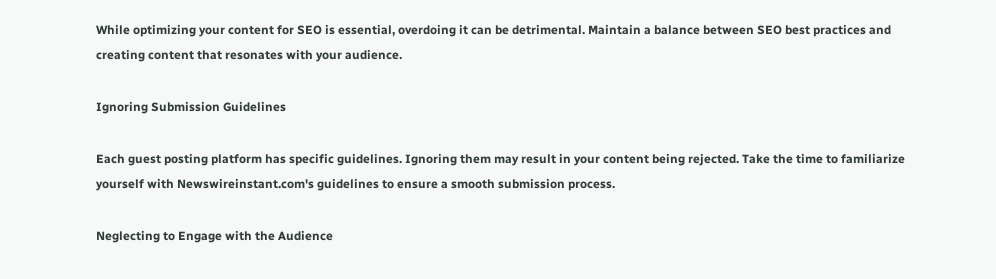While optimizing your content for SEO is essential, overdoing it can be detrimental. Maintain a balance between SEO best practices and creating content that resonates with your audience.

Ignoring Submission Guidelines

Each guest posting platform has specific guidelines. Ignoring them may result in your content being rejected. Take the time to familiarize yourself with Newswireinstant.com's guidelines to ensure a smooth submission process.

Neglecting to Engage with the Audience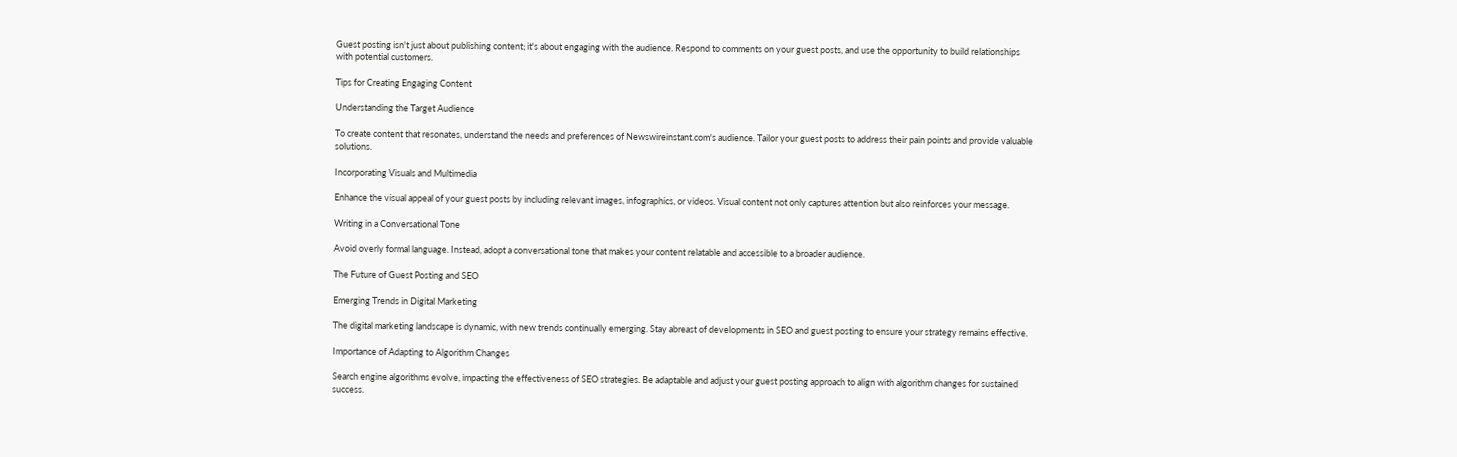Guest posting isn't just about publishing content; it's about engaging with the audience. Respond to comments on your guest posts, and use the opportunity to build relationships with potential customers.

Tips for Creating Engaging Content

Understanding the Target Audience

To create content that resonates, understand the needs and preferences of Newswireinstant.com's audience. Tailor your guest posts to address their pain points and provide valuable solutions.

Incorporating Visuals and Multimedia

Enhance the visual appeal of your guest posts by including relevant images, infographics, or videos. Visual content not only captures attention but also reinforces your message.

Writing in a Conversational Tone

Avoid overly formal language. Instead, adopt a conversational tone that makes your content relatable and accessible to a broader audience.

The Future of Guest Posting and SEO

Emerging Trends in Digital Marketing

The digital marketing landscape is dynamic, with new trends continually emerging. Stay abreast of developments in SEO and guest posting to ensure your strategy remains effective.

Importance of Adapting to Algorithm Changes

Search engine algorithms evolve, impacting the effectiveness of SEO strategies. Be adaptable and adjust your guest posting approach to align with algorithm changes for sustained success.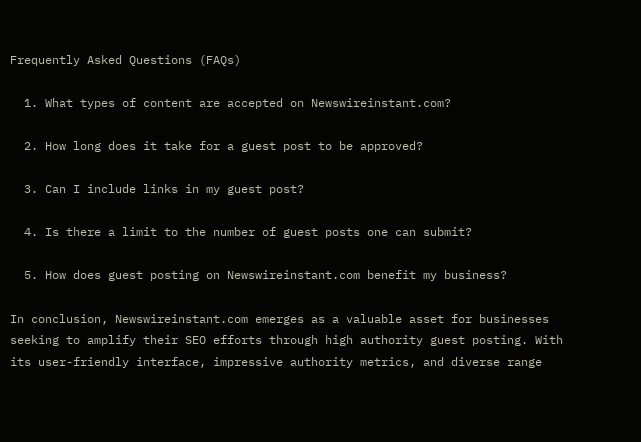Frequently Asked Questions (FAQs)

  1. What types of content are accepted on Newswireinstant.com?

  2. How long does it take for a guest post to be approved?

  3. Can I include links in my guest post?

  4. Is there a limit to the number of guest posts one can submit?

  5. How does guest posting on Newswireinstant.com benefit my business?

In conclusion, Newswireinstant.com emerges as a valuable asset for businesses seeking to amplify their SEO efforts through high authority guest posting. With its user-friendly interface, impressive authority metrics, and diverse range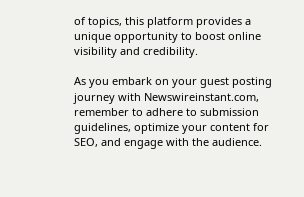of topics, this platform provides a unique opportunity to boost online visibility and credibility.

As you embark on your guest posting journey with Newswireinstant.com, remember to adhere to submission guidelines, optimize your content for SEO, and engage with the audience.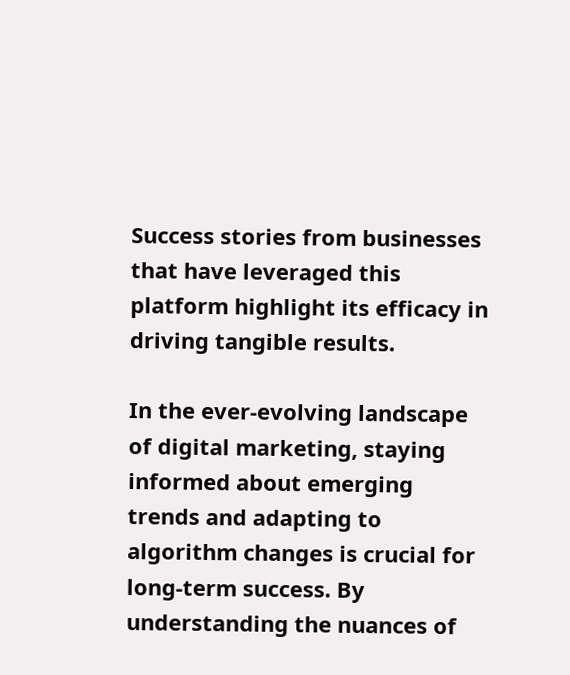Success stories from businesses that have leveraged this platform highlight its efficacy in driving tangible results.

In the ever-evolving landscape of digital marketing, staying informed about emerging trends and adapting to algorithm changes is crucial for long-term success. By understanding the nuances of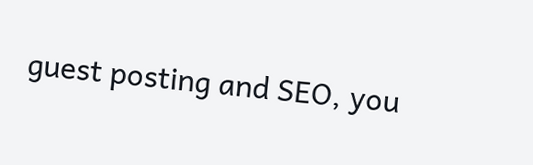guest posting and SEO, you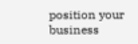position your business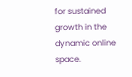for sustained growth in the dynamic online space.